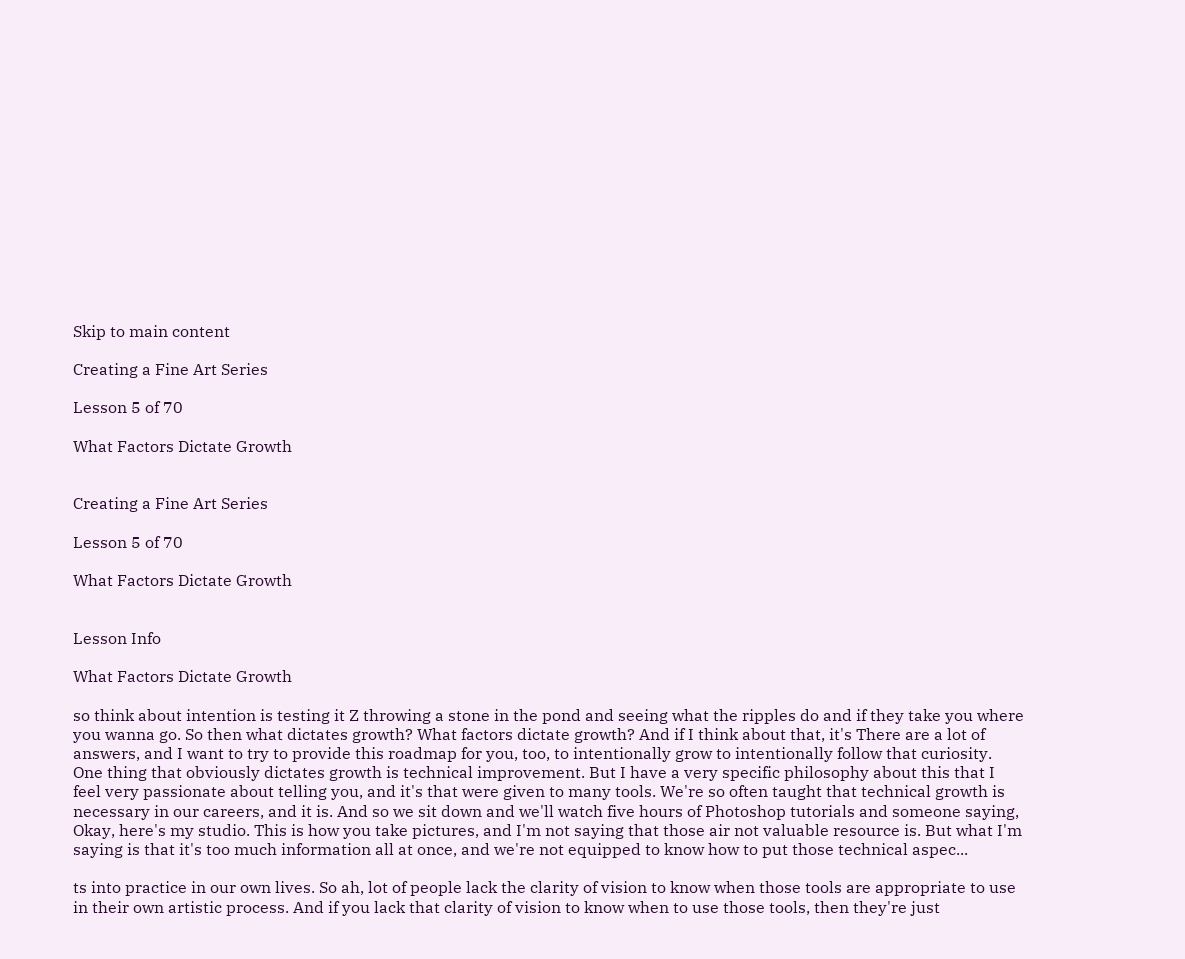Skip to main content

Creating a Fine Art Series

Lesson 5 of 70

What Factors Dictate Growth


Creating a Fine Art Series

Lesson 5 of 70

What Factors Dictate Growth


Lesson Info

What Factors Dictate Growth

so think about intention is testing it Z throwing a stone in the pond and seeing what the ripples do and if they take you where you wanna go. So then what dictates growth? What factors dictate growth? And if I think about that, it's There are a lot of answers, and I want to try to provide this roadmap for you, too, to intentionally grow to intentionally follow that curiosity. One thing that obviously dictates growth is technical improvement. But I have a very specific philosophy about this that I feel very passionate about telling you, and it's that were given to many tools. We're so often taught that technical growth is necessary in our careers, and it is. And so we sit down and we'll watch five hours of Photoshop tutorials and someone saying, Okay, here's my studio. This is how you take pictures, and I'm not saying that those air not valuable resource is. But what I'm saying is that it's too much information all at once, and we're not equipped to know how to put those technical aspec...

ts into practice in our own lives. So ah, lot of people lack the clarity of vision to know when those tools are appropriate to use in their own artistic process. And if you lack that clarity of vision to know when to use those tools, then they're just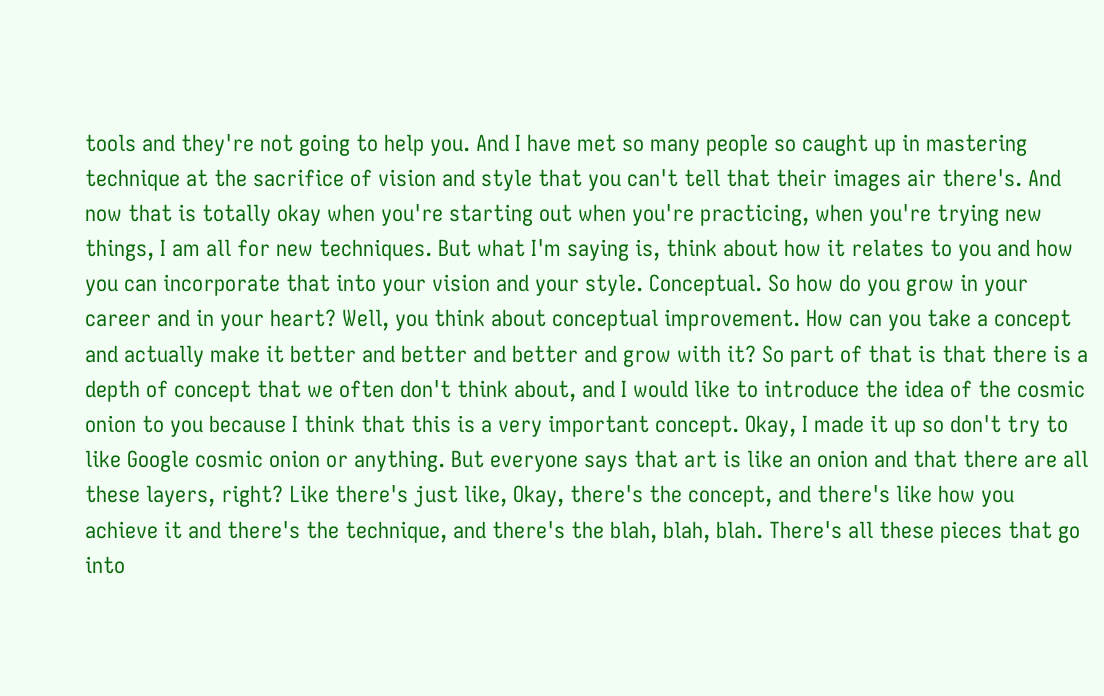tools and they're not going to help you. And I have met so many people so caught up in mastering technique at the sacrifice of vision and style that you can't tell that their images air there's. And now that is totally okay when you're starting out when you're practicing, when you're trying new things, I am all for new techniques. But what I'm saying is, think about how it relates to you and how you can incorporate that into your vision and your style. Conceptual. So how do you grow in your career and in your heart? Well, you think about conceptual improvement. How can you take a concept and actually make it better and better and better and grow with it? So part of that is that there is a depth of concept that we often don't think about, and I would like to introduce the idea of the cosmic onion to you because I think that this is a very important concept. Okay, I made it up so don't try to like Google cosmic onion or anything. But everyone says that art is like an onion and that there are all these layers, right? Like there's just like, Okay, there's the concept, and there's like how you achieve it and there's the technique, and there's the blah, blah, blah. There's all these pieces that go into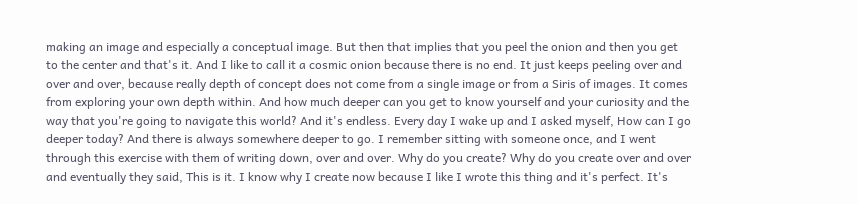making an image and especially a conceptual image. But then that implies that you peel the onion and then you get to the center and that's it. And I like to call it a cosmic onion because there is no end. It just keeps peeling over and over and over, because really depth of concept does not come from a single image or from a Siris of images. It comes from exploring your own depth within. And how much deeper can you get to know yourself and your curiosity and the way that you're going to navigate this world? And it's endless. Every day I wake up and I asked myself, How can I go deeper today? And there is always somewhere deeper to go. I remember sitting with someone once, and I went through this exercise with them of writing down, over and over. Why do you create? Why do you create over and over and eventually they said, This is it. I know why I create now because I like I wrote this thing and it's perfect. It's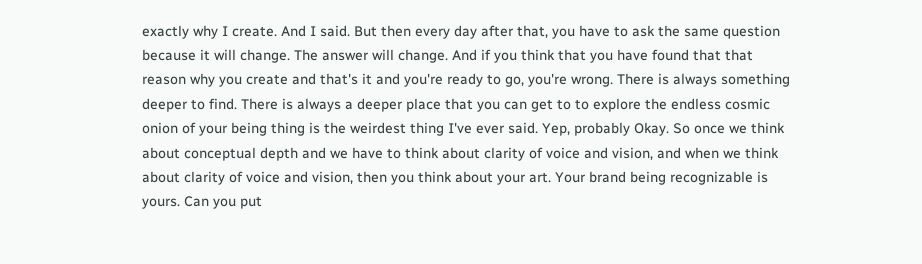exactly why I create. And I said. But then every day after that, you have to ask the same question because it will change. The answer will change. And if you think that you have found that that reason why you create and that's it and you're ready to go, you're wrong. There is always something deeper to find. There is always a deeper place that you can get to to explore the endless cosmic onion of your being thing is the weirdest thing I've ever said. Yep, probably Okay. So once we think about conceptual depth and we have to think about clarity of voice and vision, and when we think about clarity of voice and vision, then you think about your art. Your brand being recognizable is yours. Can you put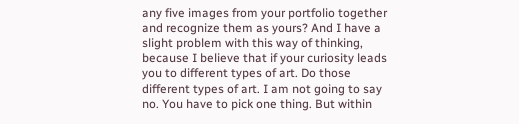any five images from your portfolio together and recognize them as yours? And I have a slight problem with this way of thinking, because I believe that if your curiosity leads you to different types of art. Do those different types of art. I am not going to say no. You have to pick one thing. But within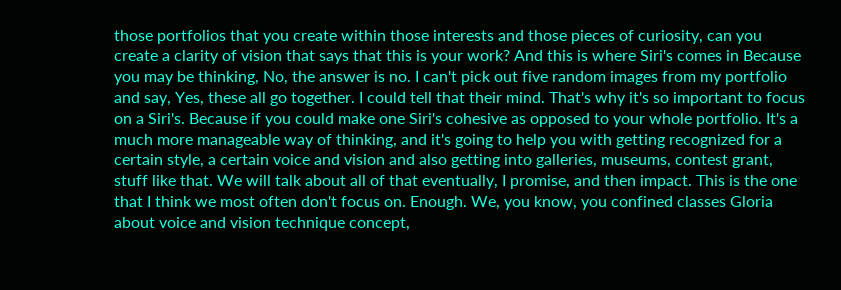those portfolios that you create within those interests and those pieces of curiosity, can you create a clarity of vision that says that this is your work? And this is where Siri's comes in Because you may be thinking, No, the answer is no. I can't pick out five random images from my portfolio and say, Yes, these all go together. I could tell that their mind. That's why it's so important to focus on a Siri's. Because if you could make one Siri's cohesive as opposed to your whole portfolio. It's a much more manageable way of thinking, and it's going to help you with getting recognized for a certain style, a certain voice and vision and also getting into galleries, museums, contest grant, stuff like that. We will talk about all of that eventually, I promise, and then impact. This is the one that I think we most often don't focus on. Enough. We, you know, you confined classes Gloria about voice and vision technique concept,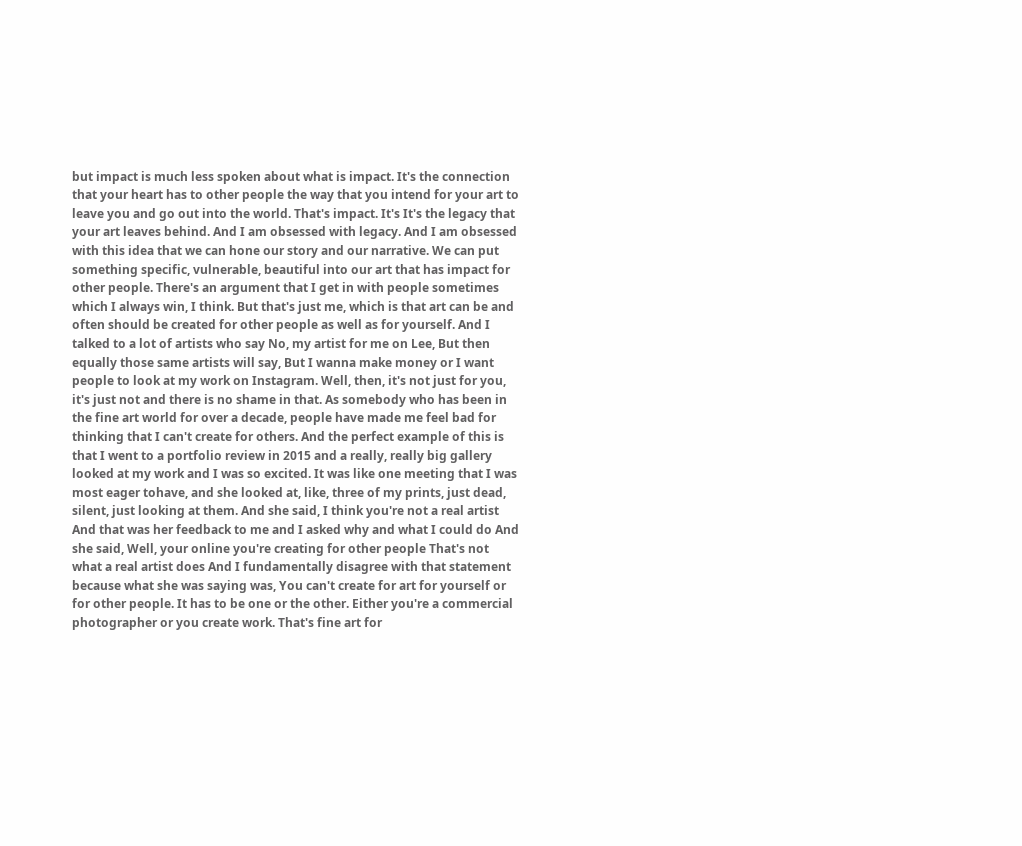but impact is much less spoken about what is impact. It's the connection that your heart has to other people the way that you intend for your art to leave you and go out into the world. That's impact. It's It's the legacy that your art leaves behind. And I am obsessed with legacy. And I am obsessed with this idea that we can hone our story and our narrative. We can put something specific, vulnerable, beautiful into our art that has impact for other people. There's an argument that I get in with people sometimes which I always win, I think. But that's just me, which is that art can be and often should be created for other people as well as for yourself. And I talked to a lot of artists who say No, my artist for me on Lee, But then equally those same artists will say, But I wanna make money or I want people to look at my work on Instagram. Well, then, it's not just for you, it's just not and there is no shame in that. As somebody who has been in the fine art world for over a decade, people have made me feel bad for thinking that I can't create for others. And the perfect example of this is that I went to a portfolio review in 2015 and a really, really big gallery looked at my work and I was so excited. It was like one meeting that I was most eager tohave, and she looked at, like, three of my prints, just dead, silent, just looking at them. And she said, I think you're not a real artist And that was her feedback to me and I asked why and what I could do And she said, Well, your online you're creating for other people That's not what a real artist does And I fundamentally disagree with that statement because what she was saying was, You can't create for art for yourself or for other people. It has to be one or the other. Either you're a commercial photographer or you create work. That's fine art for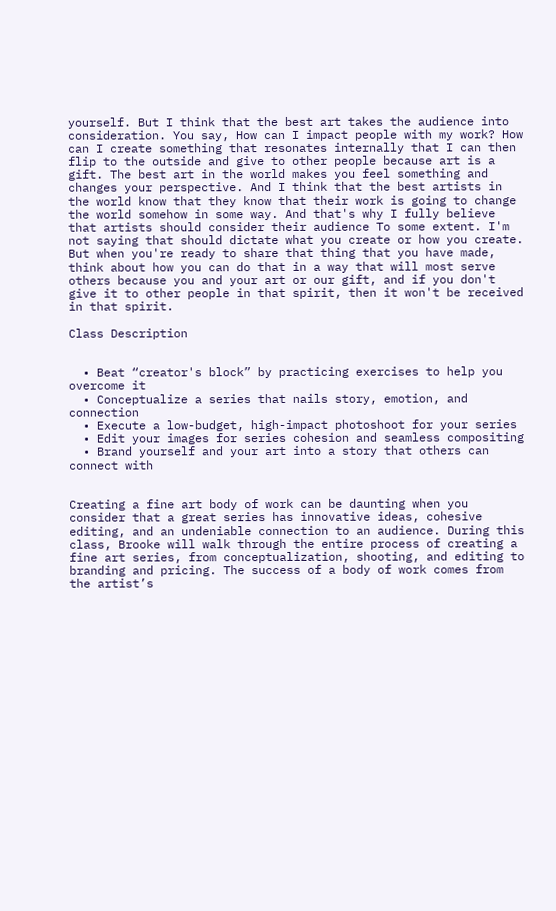yourself. But I think that the best art takes the audience into consideration. You say, How can I impact people with my work? How can I create something that resonates internally that I can then flip to the outside and give to other people because art is a gift. The best art in the world makes you feel something and changes your perspective. And I think that the best artists in the world know that they know that their work is going to change the world somehow in some way. And that's why I fully believe that artists should consider their audience To some extent. I'm not saying that should dictate what you create or how you create. But when you're ready to share that thing that you have made, think about how you can do that in a way that will most serve others because you and your art or our gift, and if you don't give it to other people in that spirit, then it won't be received in that spirit.

Class Description


  • Beat “creator's block” by practicing exercises to help you overcome it
  • Conceptualize a series that nails story, emotion, and connection
  • Execute a low-budget, high-impact photoshoot for your series
  • Edit your images for series cohesion and seamless compositing
  • Brand yourself and your art into a story that others can connect with


Creating a fine art body of work can be daunting when you consider that a great series has innovative ideas, cohesive editing, and an undeniable connection to an audience. During this class, Brooke will walk through the entire process of creating a fine art series, from conceptualization, shooting, and editing to branding and pricing. The success of a body of work comes from the artist’s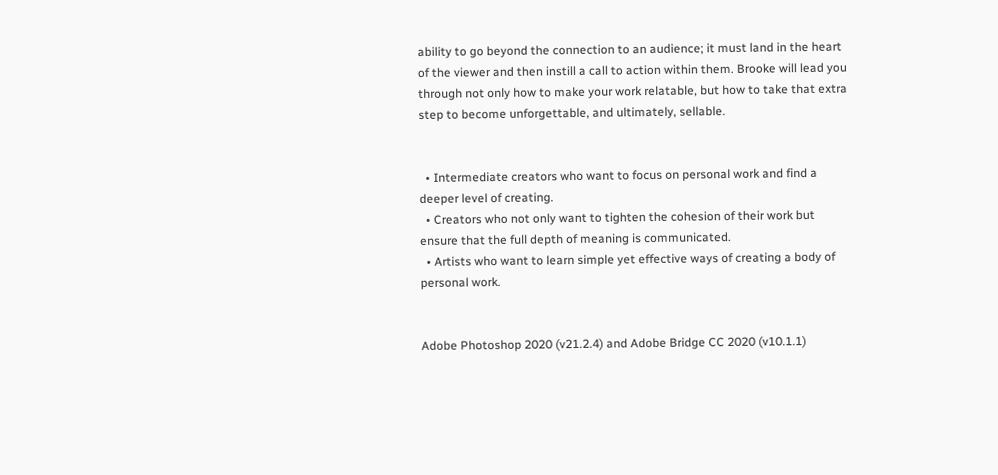ability to go beyond the connection to an audience; it must land in the heart of the viewer and then instill a call to action within them. Brooke will lead you through not only how to make your work relatable, but how to take that extra step to become unforgettable, and ultimately, sellable.


  • Intermediate creators who want to focus on personal work and find a deeper level of creating.
  • Creators who not only want to tighten the cohesion of their work but ensure that the full depth of meaning is communicated.
  • Artists who want to learn simple yet effective ways of creating a body of personal work.


Adobe Photoshop 2020 (v21.2.4) and Adobe Bridge CC 2020 (v10.1.1)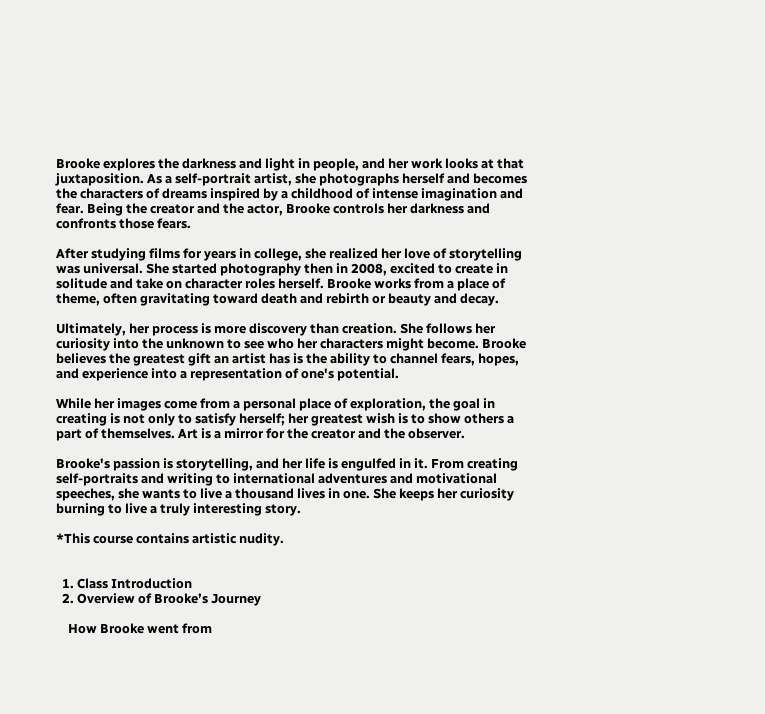Brooke explores the darkness and light in people, and her work looks at that juxtaposition. As a self-portrait artist, she photographs herself and becomes the characters of dreams inspired by a childhood of intense imagination and fear. Being the creator and the actor, Brooke controls her darkness and confronts those fears.

After studying films for years in college, she realized her love of storytelling was universal. She started photography then in 2008, excited to create in solitude and take on character roles herself. Brooke works from a place of theme, often gravitating toward death and rebirth or beauty and decay.

Ultimately, her process is more discovery than creation. She follows her curiosity into the unknown to see who her characters might become. Brooke believes the greatest gift an artist has is the ability to channel fears, hopes, and experience into a representation of one's potential.

While her images come from a personal place of exploration, the goal in creating is not only to satisfy herself; her greatest wish is to show others a part of themselves. Art is a mirror for the creator and the observer.

Brooke's passion is storytelling, and her life is engulfed in it. From creating self-portraits and writing to international adventures and motivational speeches, she wants to live a thousand lives in one. She keeps her curiosity burning to live a truly interesting story.

*This course contains artistic nudity.


  1. Class Introduction
  2. Overview of Brooke’s Journey

    How Brooke went from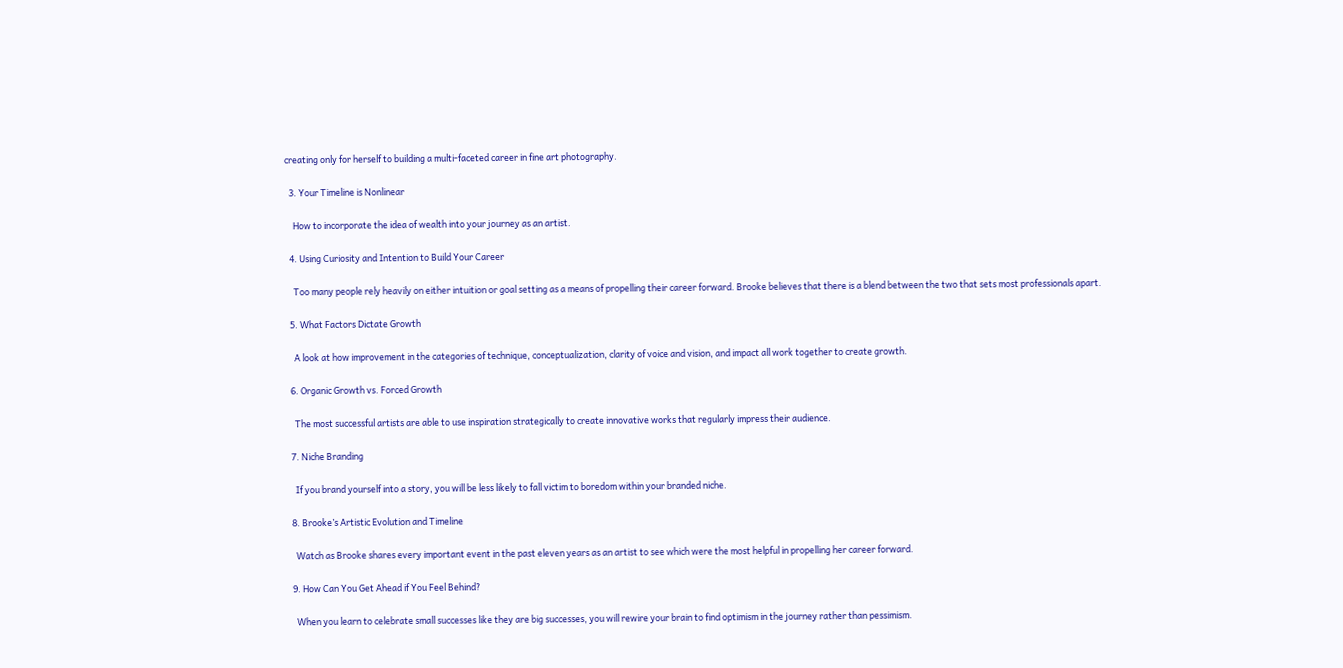creating only for herself to building a multi-faceted career in fine art photography.

  3. Your Timeline is Nonlinear

    How to incorporate the idea of wealth into your journey as an artist.

  4. Using Curiosity and Intention to Build Your Career

    Too many people rely heavily on either intuition or goal setting as a means of propelling their career forward. Brooke believes that there is a blend between the two that sets most professionals apart.

  5. What Factors Dictate Growth

    A look at how improvement in the categories of technique, conceptualization, clarity of voice and vision, and impact all work together to create growth.

  6. Organic Growth vs. Forced Growth

    The most successful artists are able to use inspiration strategically to create innovative works that regularly impress their audience.

  7. Niche Branding

    If you brand yourself into a story, you will be less likely to fall victim to boredom within your branded niche.

  8. Brooke’s Artistic Evolution and Timeline

    Watch as Brooke shares every important event in the past eleven years as an artist to see which were the most helpful in propelling her career forward.

  9. How Can You Get Ahead if You Feel Behind?

    When you learn to celebrate small successes like they are big successes, you will rewire your brain to find optimism in the journey rather than pessimism.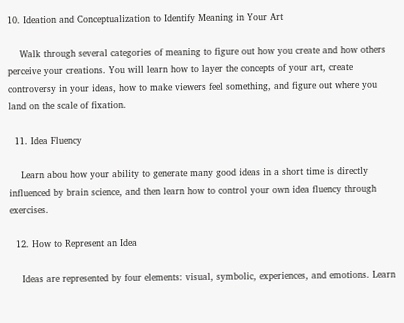10. Ideation and Conceptualization to Identify Meaning in Your Art

    Walk through several categories of meaning to figure out how you create and how others perceive your creations. You will learn how to layer the concepts of your art, create controversy in your ideas, how to make viewers feel something, and figure out where you land on the scale of fixation.

  11. Idea Fluency

    Learn abou how your ability to generate many good ideas in a short time is directly influenced by brain science, and then learn how to control your own idea fluency through exercises.

  12. How to Represent an Idea

    Ideas are represented by four elements: visual, symbolic, experiences, and emotions. Learn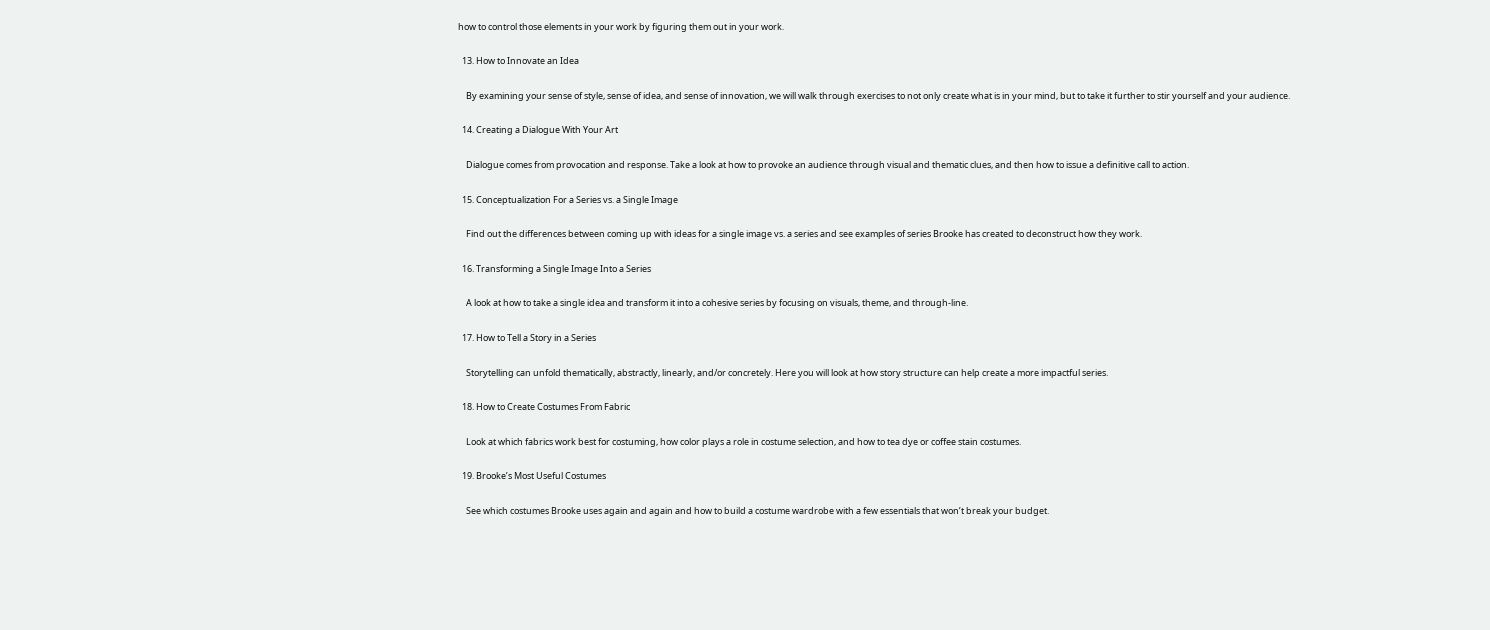how to control those elements in your work by figuring them out in your work.

  13. How to Innovate an Idea

    By examining your sense of style, sense of idea, and sense of innovation, we will walk through exercises to not only create what is in your mind, but to take it further to stir yourself and your audience.

  14. Creating a Dialogue With Your Art

    Dialogue comes from provocation and response. Take a look at how to provoke an audience through visual and thematic clues, and then how to issue a definitive call to action.

  15. Conceptualization For a Series vs. a Single Image

    Find out the differences between coming up with ideas for a single image vs. a series and see examples of series Brooke has created to deconstruct how they work.

  16. Transforming a Single Image Into a Series

    A look at how to take a single idea and transform it into a cohesive series by focusing on visuals, theme, and through-line.

  17. How to Tell a Story in a Series

    Storytelling can unfold thematically, abstractly, linearly, and/or concretely. Here you will look at how story structure can help create a more impactful series.

  18. How to Create Costumes From Fabric

    Look at which fabrics work best for costuming, how color plays a role in costume selection, and how to tea dye or coffee stain costumes.

  19. Brooke’s Most Useful Costumes

    See which costumes Brooke uses again and again and how to build a costume wardrobe with a few essentials that won’t break your budget.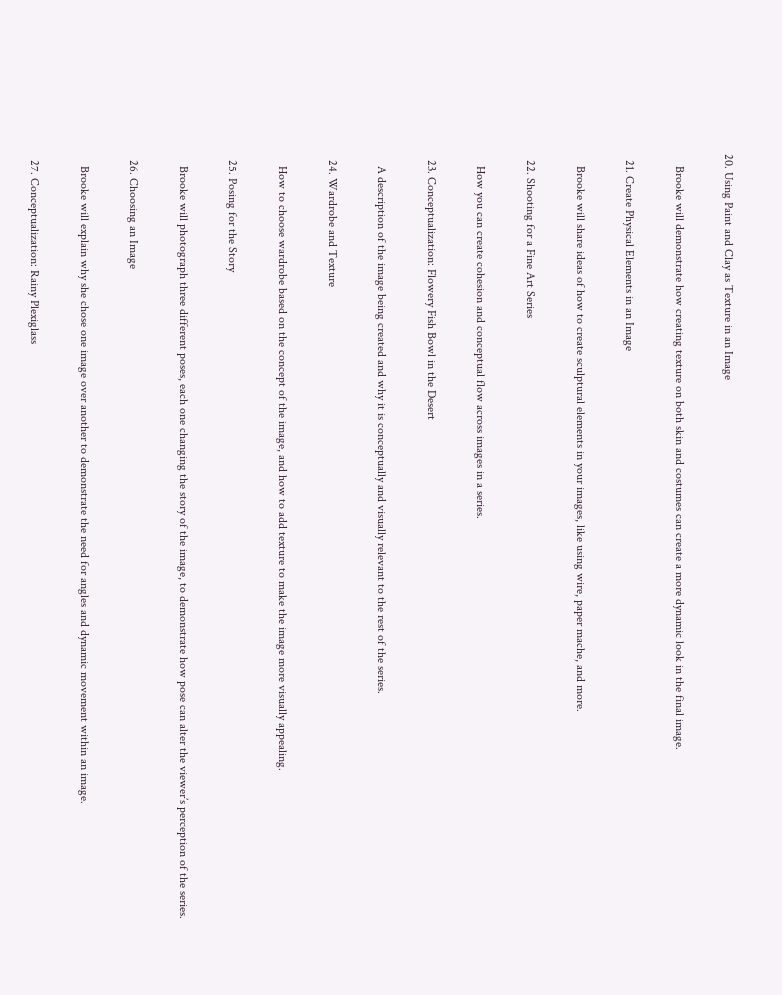20. Using Paint and Clay as Texture in an Image

    Brooke will demonstrate how creating texture on both skin and costumes can create a more dynamic look in the final image.

  21. Create Physical Elements in an Image

    Brooke will share ideas of how to create sculptural elements in your images, like using wire, paper mache, and more.

  22. Shooting for a Fine Art Series

    How you can create cohesion and conceptual flow across images in a series.

  23. Conceptualization: Flowery Fish Bowl in the Desert

    A description of the image being created and why it is conceptually and visually relevant to the rest of the series.

  24. Wardrobe and Texture

    How to choose wardrobe based on the concept of the image, and how to add texture to make the image more visually appealing.

  25. Posing for the Story

    Brooke will photograph three different poses, each one changing the story of the image, to demonstrate how pose can alter the viewer’s perception of the series.

  26. Choosing an Image

    Brooke will explain why she chose one image over another to demonstrate the need for angles and dynamic movement within an image.

  27. Conceptualization: Rainy Plexiglass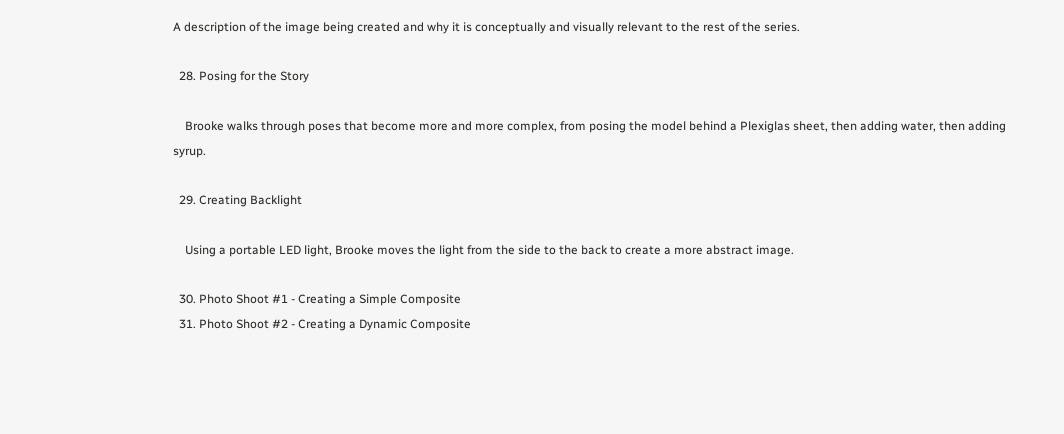A description of the image being created and why it is conceptually and visually relevant to the rest of the series.

  28. Posing for the Story

    Brooke walks through poses that become more and more complex, from posing the model behind a Plexiglas sheet, then adding water, then adding syrup.

  29. Creating Backlight

    Using a portable LED light, Brooke moves the light from the side to the back to create a more abstract image.

  30. Photo Shoot #1 - Creating a Simple Composite
  31. Photo Shoot #2 - Creating a Dynamic Composite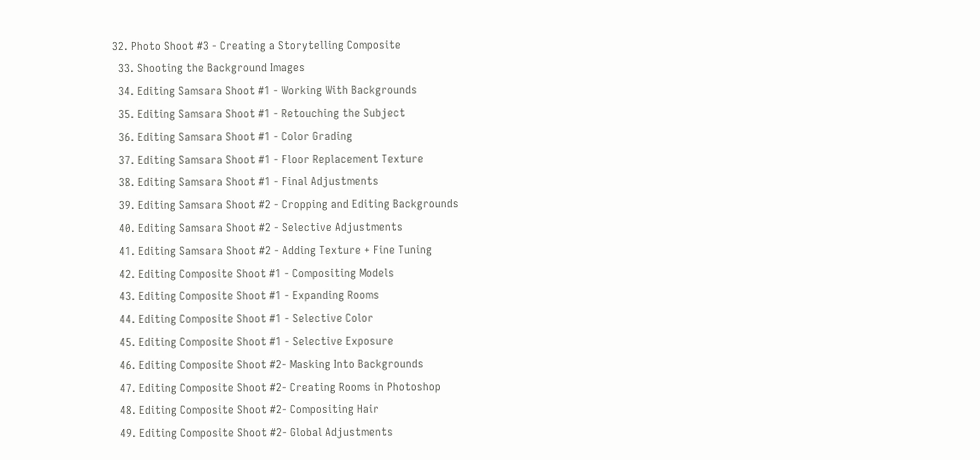32. Photo Shoot #3 - Creating a Storytelling Composite
  33. Shooting the Background Images
  34. Editing Samsara Shoot #1 - Working With Backgrounds
  35. Editing Samsara Shoot #1 - Retouching the Subject
  36. Editing Samsara Shoot #1 - Color Grading
  37. Editing Samsara Shoot #1 - Floor Replacement Texture
  38. Editing Samsara Shoot #1 - Final Adjustments
  39. Editing Samsara Shoot #2 - Cropping and Editing Backgrounds
  40. Editing Samsara Shoot #2 - Selective Adjustments
  41. Editing Samsara Shoot #2 - Adding Texture + Fine Tuning
  42. Editing Composite Shoot #1 - Compositing Models
  43. Editing Composite Shoot #1 - Expanding Rooms
  44. Editing Composite Shoot #1 - Selective Color
  45. Editing Composite Shoot #1 - Selective Exposure
  46. Editing Composite Shoot #2- Masking Into Backgrounds
  47. Editing Composite Shoot #2- Creating Rooms in Photoshop
  48. Editing Composite Shoot #2- Compositing Hair
  49. Editing Composite Shoot #2- Global Adjustments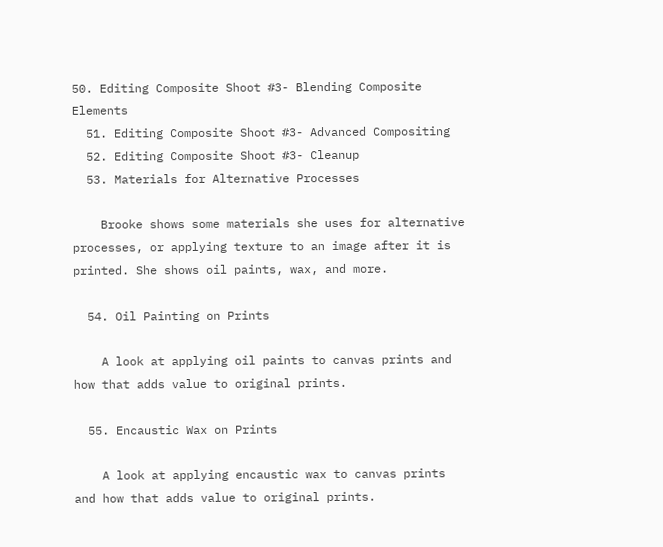50. Editing Composite Shoot #3- Blending Composite Elements
  51. Editing Composite Shoot #3- Advanced Compositing
  52. Editing Composite Shoot #3- Cleanup
  53. Materials for Alternative Processes

    Brooke shows some materials she uses for alternative processes, or applying texture to an image after it is printed. She shows oil paints, wax, and more.

  54. Oil Painting on Prints

    A look at applying oil paints to canvas prints and how that adds value to original prints.

  55. Encaustic Wax on Prints

    A look at applying encaustic wax to canvas prints and how that adds value to original prints.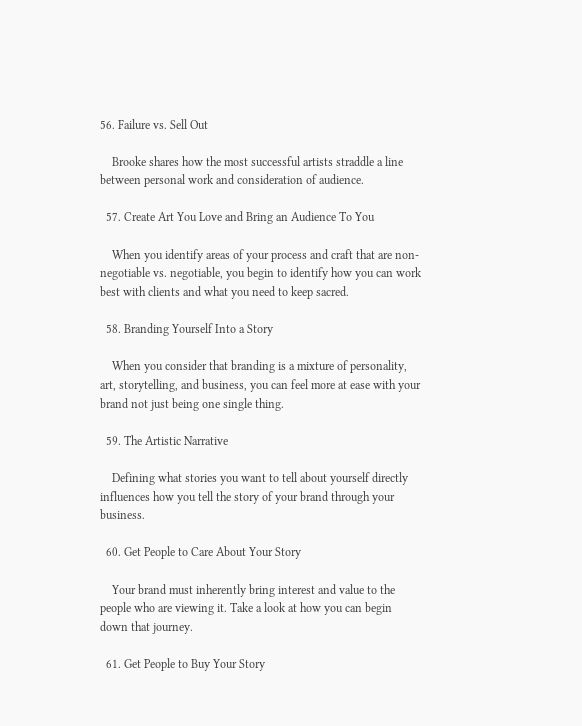56. Failure vs. Sell Out

    Brooke shares how the most successful artists straddle a line between personal work and consideration of audience.

  57. Create Art You Love and Bring an Audience To You

    When you identify areas of your process and craft that are non-negotiable vs. negotiable, you begin to identify how you can work best with clients and what you need to keep sacred.

  58. Branding Yourself Into a Story

    When you consider that branding is a mixture of personality, art, storytelling, and business, you can feel more at ease with your brand not just being one single thing.

  59. The Artistic Narrative

    Defining what stories you want to tell about yourself directly influences how you tell the story of your brand through your business.

  60. Get People to Care About Your Story

    Your brand must inherently bring interest and value to the people who are viewing it. Take a look at how you can begin down that journey.

  61. Get People to Buy Your Story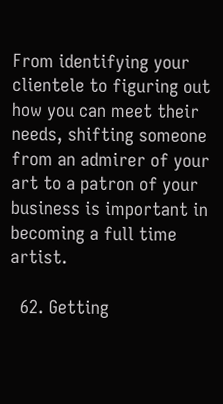From identifying your clientele to figuring out how you can meet their needs, shifting someone from an admirer of your art to a patron of your business is important in becoming a full time artist.

  62. Getting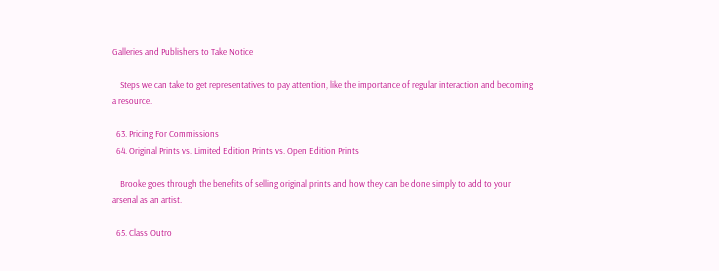Galleries and Publishers to Take Notice

    Steps we can take to get representatives to pay attention, like the importance of regular interaction and becoming a resource.

  63. Pricing For Commissions
  64. Original Prints vs. Limited Edition Prints vs. Open Edition Prints

    Brooke goes through the benefits of selling original prints and how they can be done simply to add to your arsenal as an artist.

  65. Class Outro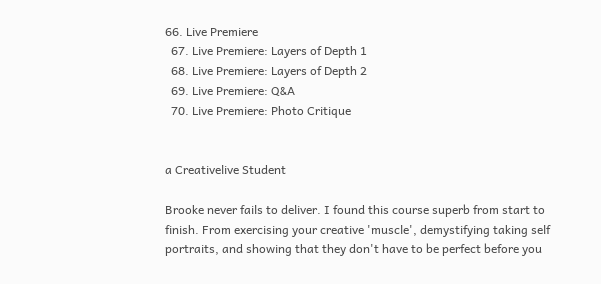66. Live Premiere
  67. Live Premiere: Layers of Depth 1
  68. Live Premiere: Layers of Depth 2
  69. Live Premiere: Q&A
  70. Live Premiere: Photo Critique


a Creativelive Student

Brooke never fails to deliver. I found this course superb from start to finish. From exercising your creative 'muscle', demystifying taking self portraits, and showing that they don't have to be perfect before you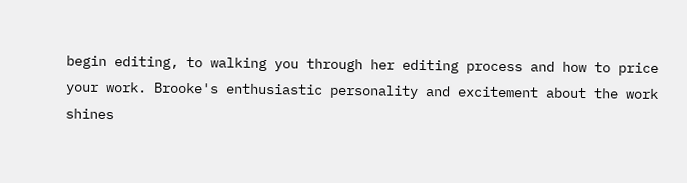begin editing, to walking you through her editing process and how to price your work. Brooke's enthusiastic personality and excitement about the work shines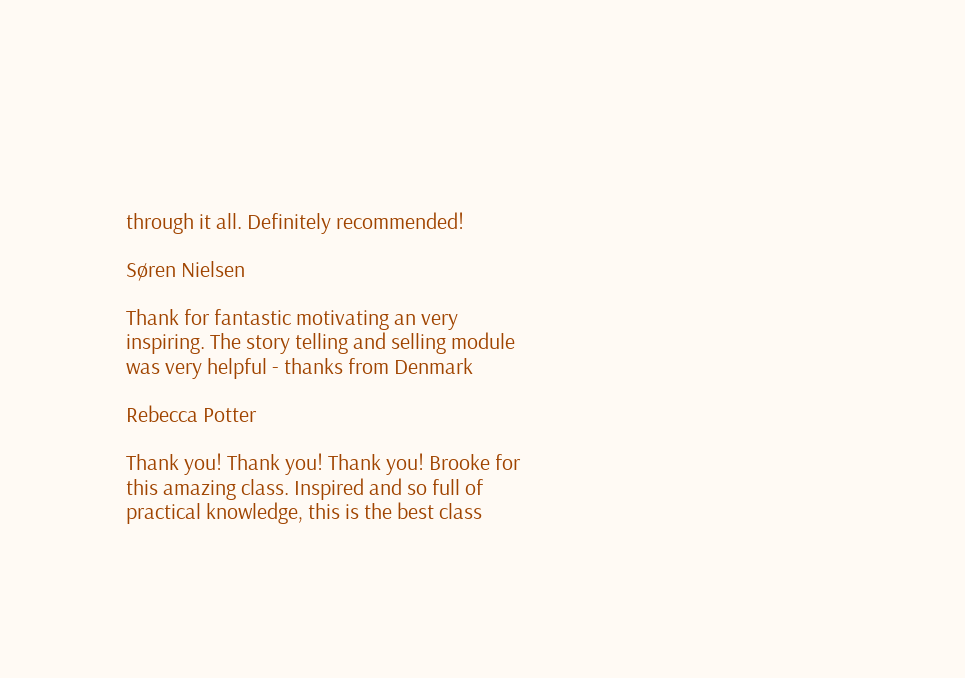through it all. Definitely recommended!

Søren Nielsen

Thank for fantastic motivating an very inspiring. The story telling and selling module was very helpful - thanks from Denmark

Rebecca Potter

Thank you! Thank you! Thank you! Brooke for this amazing class. Inspired and so full of practical knowledge, this is the best class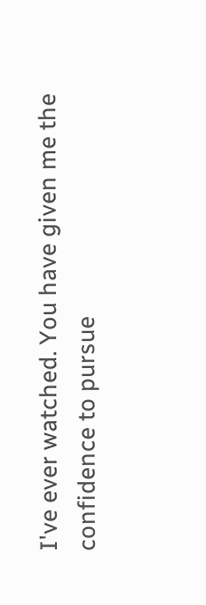I've ever watched. You have given me the confidence to pursue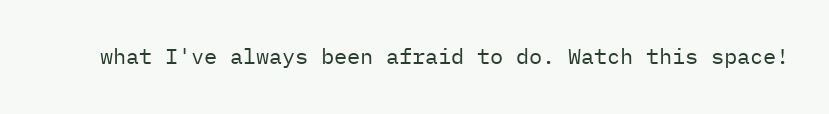what I've always been afraid to do. Watch this space!